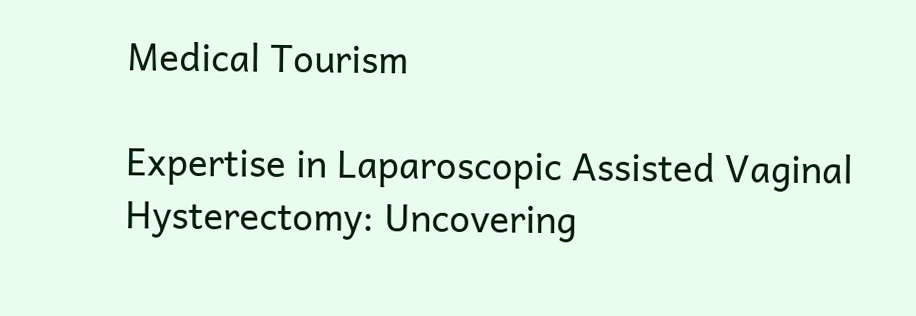Medical Tourism

Expertise in Laparoscopic Assisted Vaginal Hysterectomy: Uncovering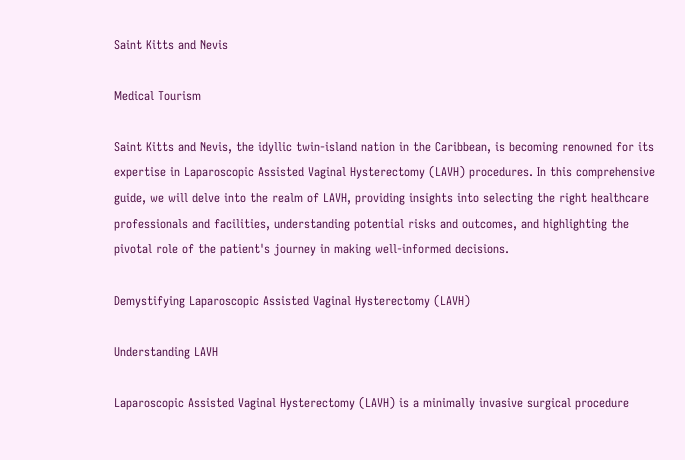Saint Kitts and Nevis

Medical Tourism

Saint Kitts and Nevis, the idyllic twin-island nation in the Caribbean, is becoming renowned for its expertise in Laparoscopic Assisted Vaginal Hysterectomy (LAVH) procedures. In this comprehensive guide, we will delve into the realm of LAVH, providing insights into selecting the right healthcare professionals and facilities, understanding potential risks and outcomes, and highlighting the pivotal role of the patient's journey in making well-informed decisions.

Demystifying Laparoscopic Assisted Vaginal Hysterectomy (LAVH)

Understanding LAVH

Laparoscopic Assisted Vaginal Hysterectomy (LAVH) is a minimally invasive surgical procedure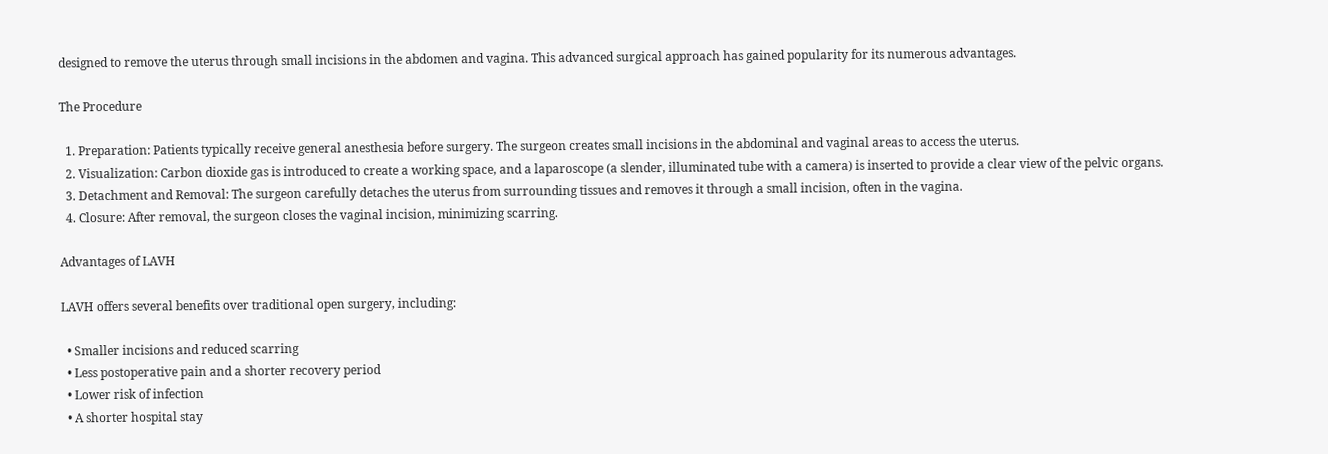designed to remove the uterus through small incisions in the abdomen and vagina. This advanced surgical approach has gained popularity for its numerous advantages.

The Procedure

  1. Preparation: Patients typically receive general anesthesia before surgery. The surgeon creates small incisions in the abdominal and vaginal areas to access the uterus.
  2. Visualization: Carbon dioxide gas is introduced to create a working space, and a laparoscope (a slender, illuminated tube with a camera) is inserted to provide a clear view of the pelvic organs.
  3. Detachment and Removal: The surgeon carefully detaches the uterus from surrounding tissues and removes it through a small incision, often in the vagina.
  4. Closure: After removal, the surgeon closes the vaginal incision, minimizing scarring.

Advantages of LAVH

LAVH offers several benefits over traditional open surgery, including:

  • Smaller incisions and reduced scarring
  • Less postoperative pain and a shorter recovery period
  • Lower risk of infection
  • A shorter hospital stay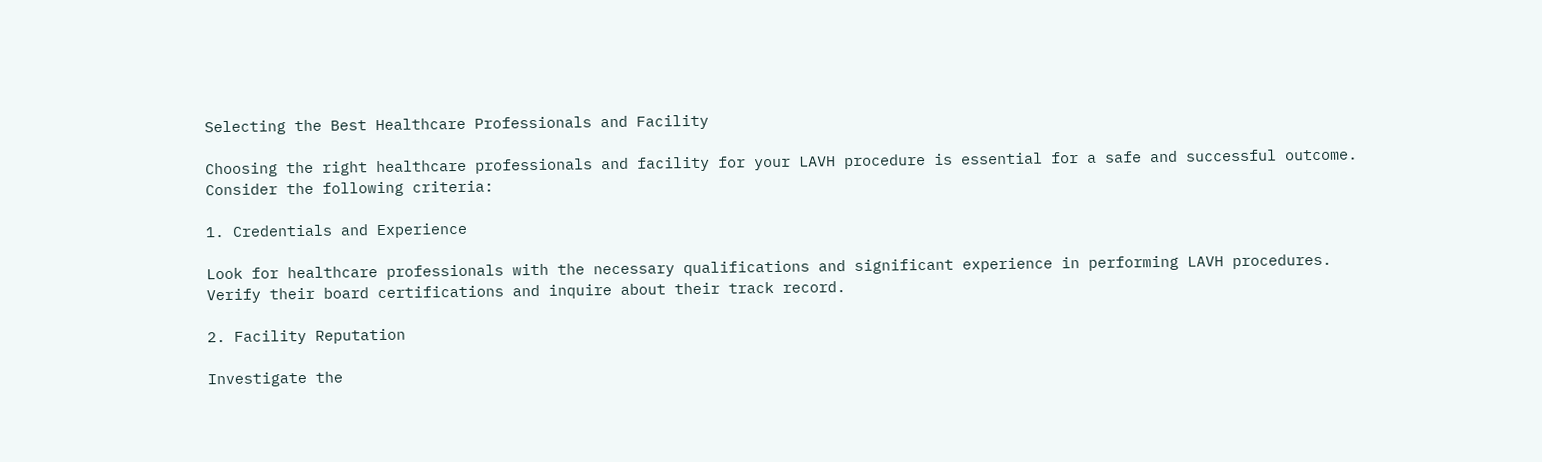Selecting the Best Healthcare Professionals and Facility

Choosing the right healthcare professionals and facility for your LAVH procedure is essential for a safe and successful outcome. Consider the following criteria:

1. Credentials and Experience

Look for healthcare professionals with the necessary qualifications and significant experience in performing LAVH procedures. Verify their board certifications and inquire about their track record.

2. Facility Reputation

Investigate the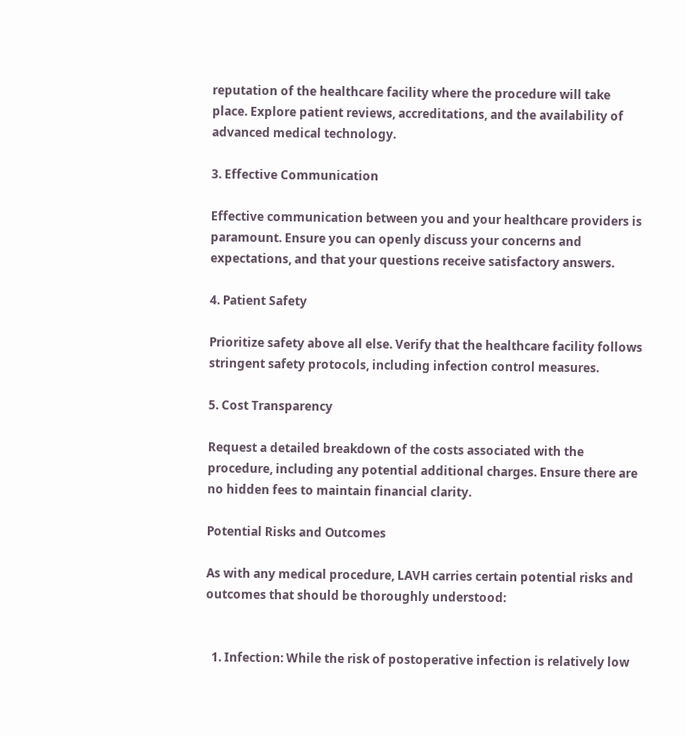reputation of the healthcare facility where the procedure will take place. Explore patient reviews, accreditations, and the availability of advanced medical technology.

3. Effective Communication

Effective communication between you and your healthcare providers is paramount. Ensure you can openly discuss your concerns and expectations, and that your questions receive satisfactory answers.

4. Patient Safety

Prioritize safety above all else. Verify that the healthcare facility follows stringent safety protocols, including infection control measures.

5. Cost Transparency

Request a detailed breakdown of the costs associated with the procedure, including any potential additional charges. Ensure there are no hidden fees to maintain financial clarity.

Potential Risks and Outcomes

As with any medical procedure, LAVH carries certain potential risks and outcomes that should be thoroughly understood:


  1. Infection: While the risk of postoperative infection is relatively low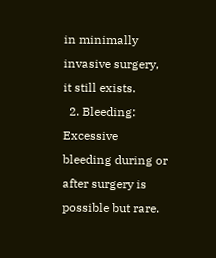in minimally invasive surgery, it still exists.
  2. Bleeding: Excessive bleeding during or after surgery is possible but rare.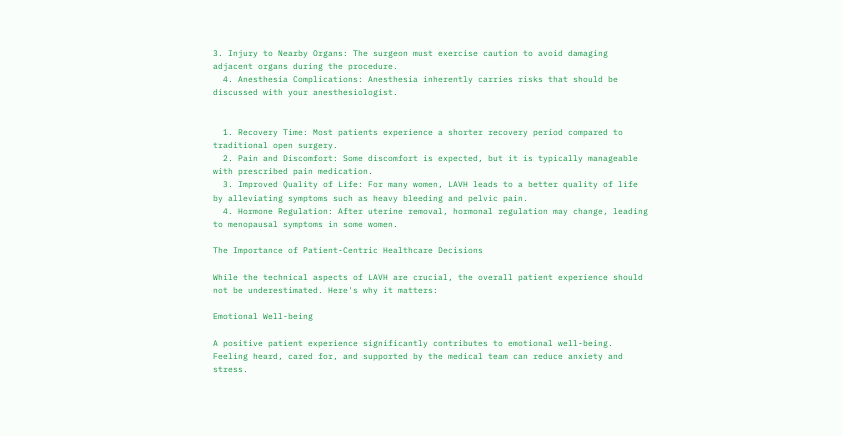3. Injury to Nearby Organs: The surgeon must exercise caution to avoid damaging adjacent organs during the procedure.
  4. Anesthesia Complications: Anesthesia inherently carries risks that should be discussed with your anesthesiologist.


  1. Recovery Time: Most patients experience a shorter recovery period compared to traditional open surgery.
  2. Pain and Discomfort: Some discomfort is expected, but it is typically manageable with prescribed pain medication.
  3. Improved Quality of Life: For many women, LAVH leads to a better quality of life by alleviating symptoms such as heavy bleeding and pelvic pain.
  4. Hormone Regulation: After uterine removal, hormonal regulation may change, leading to menopausal symptoms in some women.

The Importance of Patient-Centric Healthcare Decisions

While the technical aspects of LAVH are crucial, the overall patient experience should not be underestimated. Here's why it matters:

Emotional Well-being

A positive patient experience significantly contributes to emotional well-being. Feeling heard, cared for, and supported by the medical team can reduce anxiety and stress.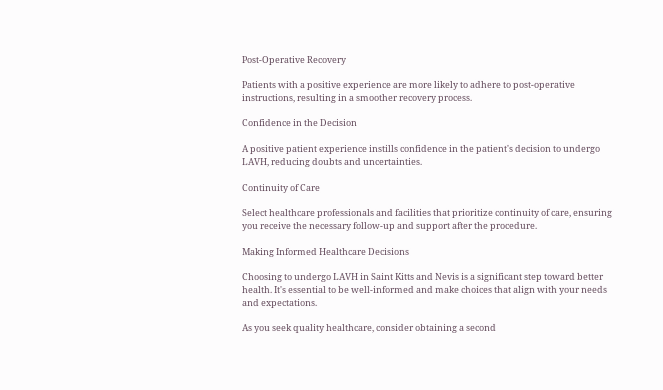Post-Operative Recovery

Patients with a positive experience are more likely to adhere to post-operative instructions, resulting in a smoother recovery process.

Confidence in the Decision

A positive patient experience instills confidence in the patient's decision to undergo LAVH, reducing doubts and uncertainties.

Continuity of Care

Select healthcare professionals and facilities that prioritize continuity of care, ensuring you receive the necessary follow-up and support after the procedure.

Making Informed Healthcare Decisions

Choosing to undergo LAVH in Saint Kitts and Nevis is a significant step toward better health. It's essential to be well-informed and make choices that align with your needs and expectations.

As you seek quality healthcare, consider obtaining a second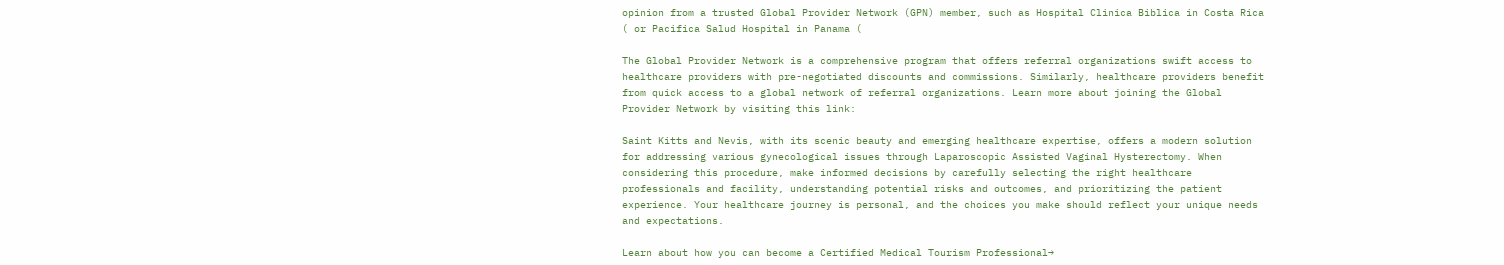opinion from a trusted Global Provider Network (GPN) member, such as Hospital Clinica Biblica in Costa Rica ( or Pacifica Salud Hospital in Panama (

The Global Provider Network is a comprehensive program that offers referral organizations swift access to healthcare providers with pre-negotiated discounts and commissions. Similarly, healthcare providers benefit from quick access to a global network of referral organizations. Learn more about joining the Global Provider Network by visiting this link:

Saint Kitts and Nevis, with its scenic beauty and emerging healthcare expertise, offers a modern solution for addressing various gynecological issues through Laparoscopic Assisted Vaginal Hysterectomy. When considering this procedure, make informed decisions by carefully selecting the right healthcare professionals and facility, understanding potential risks and outcomes, and prioritizing the patient experience. Your healthcare journey is personal, and the choices you make should reflect your unique needs and expectations.

Learn about how you can become a Certified Medical Tourism Professional→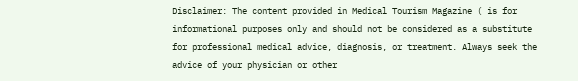Disclaimer: The content provided in Medical Tourism Magazine ( is for informational purposes only and should not be considered as a substitute for professional medical advice, diagnosis, or treatment. Always seek the advice of your physician or other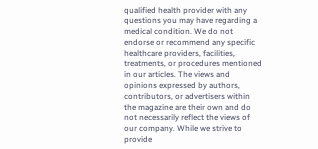qualified health provider with any questions you may have regarding a medical condition. We do not endorse or recommend any specific healthcare providers, facilities, treatments, or procedures mentioned in our articles. The views and opinions expressed by authors, contributors, or advertisers within the magazine are their own and do not necessarily reflect the views of our company. While we strive to provide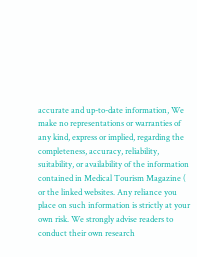accurate and up-to-date information, We make no representations or warranties of any kind, express or implied, regarding the completeness, accuracy, reliability, suitability, or availability of the information contained in Medical Tourism Magazine ( or the linked websites. Any reliance you place on such information is strictly at your own risk. We strongly advise readers to conduct their own research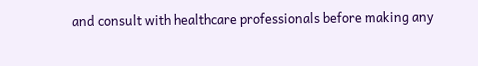and consult with healthcare professionals before making any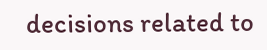decisions related to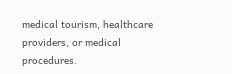medical tourism, healthcare providers, or medical procedures.